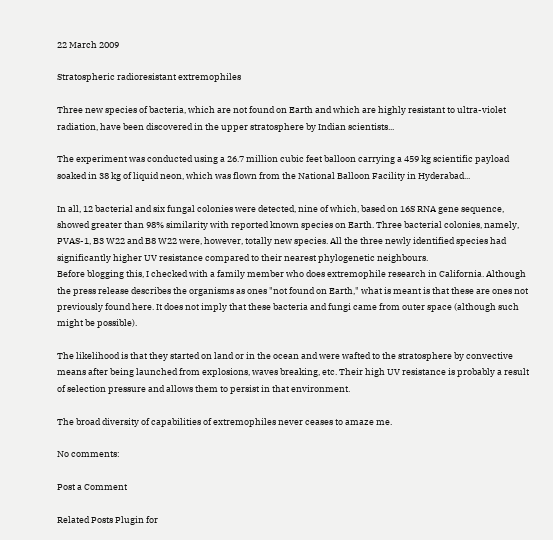22 March 2009

Stratospheric radioresistant extremophiles

Three new species of bacteria, which are not found on Earth and which are highly resistant to ultra-violet radiation, have been discovered in the upper stratosphere by Indian scientists...

The experiment was conducted using a 26.7 million cubic feet balloon carrying a 459 kg scientific payload soaked in 38 kg of liquid neon, which was flown from the National Balloon Facility in Hyderabad...

In all, 12 bacterial and six fungal colonies were detected, nine of which, based on 16S RNA gene sequence, showed greater than 98% similarity with reported known species on Earth. Three bacterial colonies, namely, PVAS-1, B3 W22 and B8 W22 were, however, totally new species. All the three newly identified species had significantly higher UV resistance compared to their nearest phylogenetic neighbours.
Before blogging this, I checked with a family member who does extremophile research in California. Although the press release describes the organisms as ones "not found on Earth," what is meant is that these are ones not previously found here. It does not imply that these bacteria and fungi came from outer space (although such might be possible).

The likelihood is that they started on land or in the ocean and were wafted to the stratosphere by convective means after being launched from explosions, waves breaking, etc. Their high UV resistance is probably a result of selection pressure and allows them to persist in that environment.

The broad diversity of capabilities of extremophiles never ceases to amaze me.

No comments:

Post a Comment

Related Posts Plugin for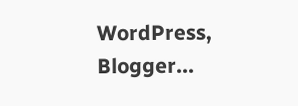WordPress, Blogger...